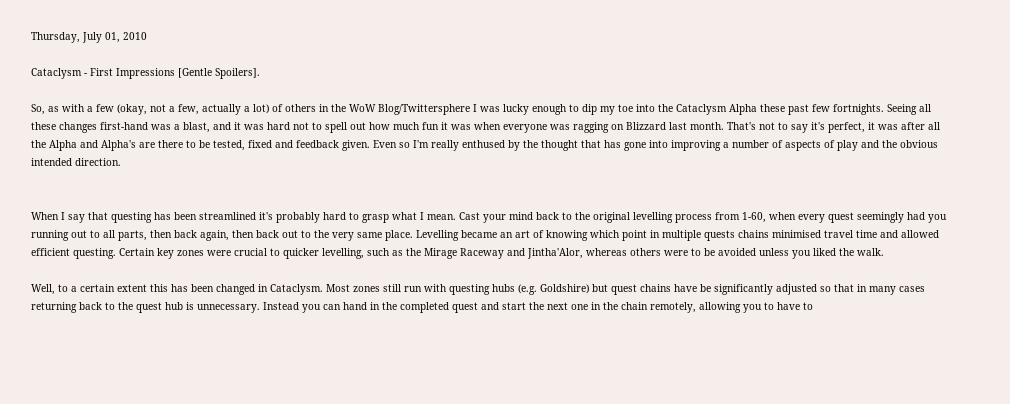Thursday, July 01, 2010

Cataclysm - First Impressions [Gentle Spoilers].

So, as with a few (okay, not a few, actually a lot) of others in the WoW Blog/Twittersphere I was lucky enough to dip my toe into the Cataclysm Alpha these past few fortnights. Seeing all these changes first-hand was a blast, and it was hard not to spell out how much fun it was when everyone was ragging on Blizzard last month. That's not to say it's perfect, it was after all the Alpha and Alpha's are there to be tested, fixed and feedback given. Even so I'm really enthused by the thought that has gone into improving a number of aspects of play and the obvious intended direction.


When I say that questing has been streamlined it's probably hard to grasp what I mean. Cast your mind back to the original levelling process from 1-60, when every quest seemingly had you running out to all parts, then back again, then back out to the very same place. Levelling became an art of knowing which point in multiple quests chains minimised travel time and allowed efficient questing. Certain key zones were crucial to quicker levelling, such as the Mirage Raceway and Jintha'Alor, whereas others were to be avoided unless you liked the walk.

Well, to a certain extent this has been changed in Cataclysm. Most zones still run with questing hubs (e.g. Goldshire) but quest chains have be significantly adjusted so that in many cases returning back to the quest hub is unnecessary. Instead you can hand in the completed quest and start the next one in the chain remotely, allowing you to have to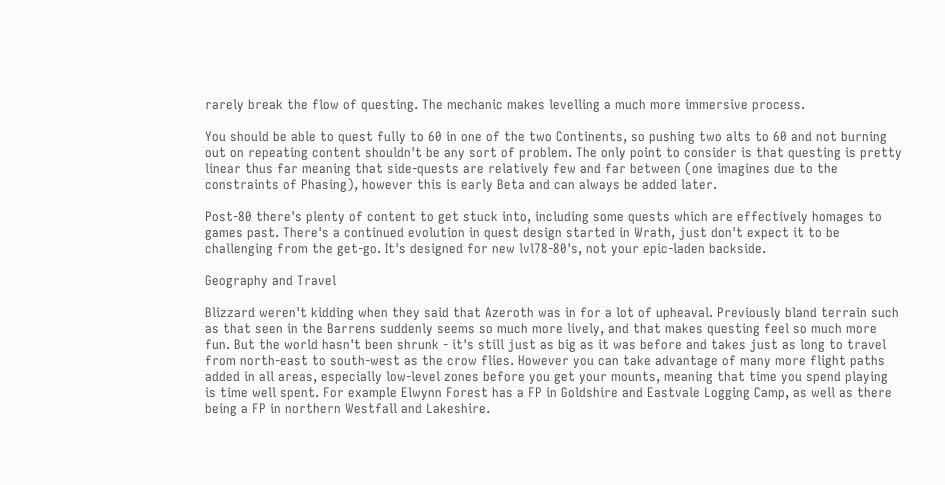rarely break the flow of questing. The mechanic makes levelling a much more immersive process.

You should be able to quest fully to 60 in one of the two Continents, so pushing two alts to 60 and not burning out on repeating content shouldn't be any sort of problem. The only point to consider is that questing is pretty linear thus far meaning that side-quests are relatively few and far between (one imagines due to the constraints of Phasing), however this is early Beta and can always be added later.

Post-80 there's plenty of content to get stuck into, including some quests which are effectively homages to games past. There's a continued evolution in quest design started in Wrath, just don't expect it to be challenging from the get-go. It's designed for new lvl78-80's, not your epic-laden backside.

Geography and Travel

Blizzard weren't kidding when they said that Azeroth was in for a lot of upheaval. Previously bland terrain such as that seen in the Barrens suddenly seems so much more lively, and that makes questing feel so much more fun. But the world hasn't been shrunk - it's still just as big as it was before and takes just as long to travel from north-east to south-west as the crow flies. However you can take advantage of many more flight paths added in all areas, especially low-level zones before you get your mounts, meaning that time you spend playing is time well spent. For example Elwynn Forest has a FP in Goldshire and Eastvale Logging Camp, as well as there being a FP in northern Westfall and Lakeshire.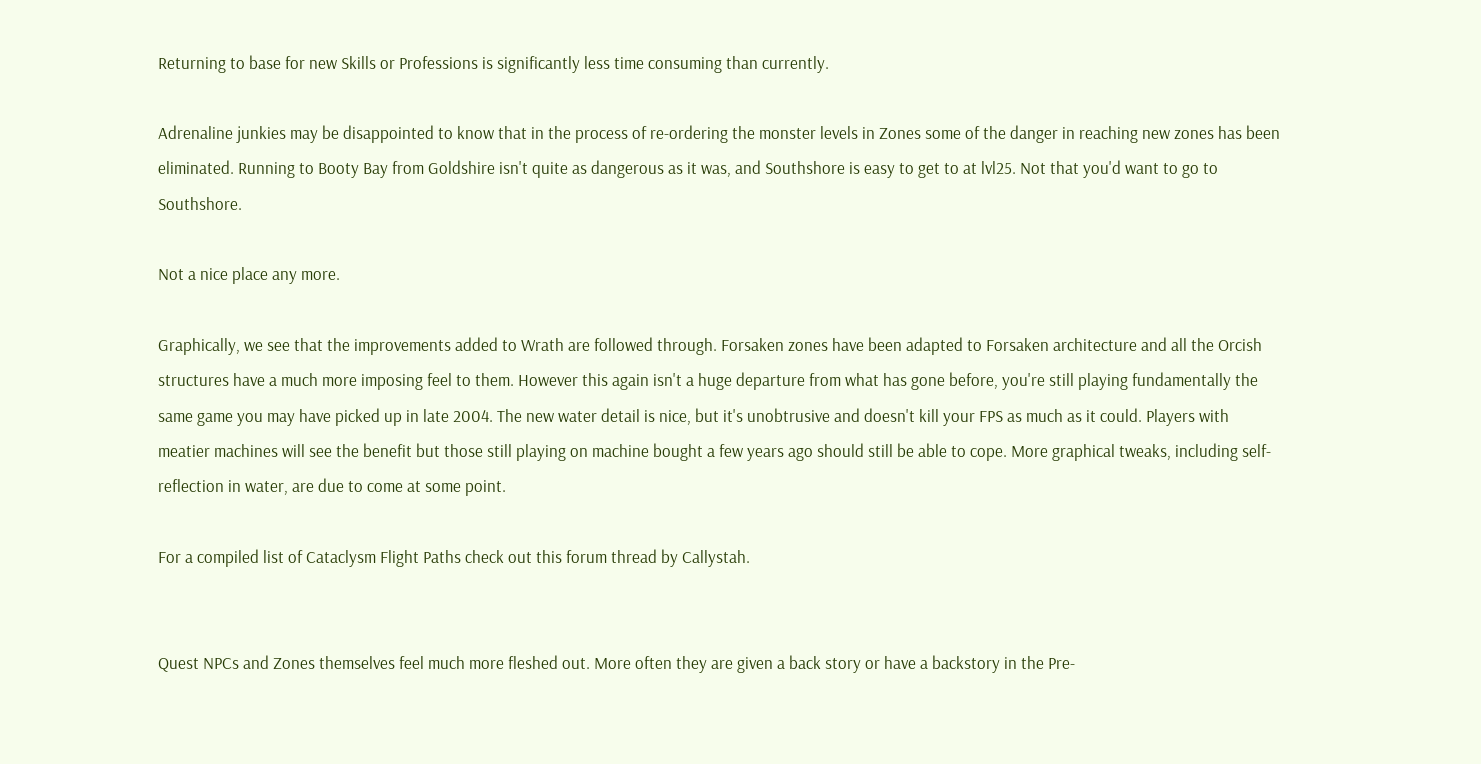Returning to base for new Skills or Professions is significantly less time consuming than currently.

Adrenaline junkies may be disappointed to know that in the process of re-ordering the monster levels in Zones some of the danger in reaching new zones has been eliminated. Running to Booty Bay from Goldshire isn't quite as dangerous as it was, and Southshore is easy to get to at lvl25. Not that you'd want to go to Southshore.

Not a nice place any more.

Graphically, we see that the improvements added to Wrath are followed through. Forsaken zones have been adapted to Forsaken architecture and all the Orcish structures have a much more imposing feel to them. However this again isn't a huge departure from what has gone before, you're still playing fundamentally the same game you may have picked up in late 2004. The new water detail is nice, but it's unobtrusive and doesn't kill your FPS as much as it could. Players with meatier machines will see the benefit but those still playing on machine bought a few years ago should still be able to cope. More graphical tweaks, including self-reflection in water, are due to come at some point.

For a compiled list of Cataclysm Flight Paths check out this forum thread by Callystah.


Quest NPCs and Zones themselves feel much more fleshed out. More often they are given a back story or have a backstory in the Pre-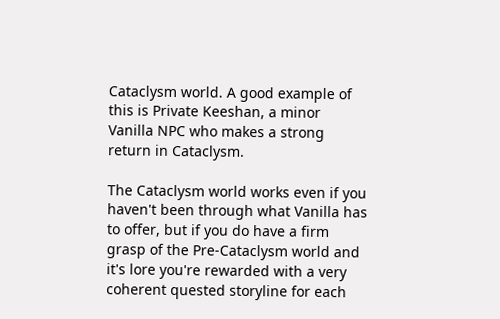Cataclysm world. A good example of this is Private Keeshan, a minor Vanilla NPC who makes a strong return in Cataclysm.

The Cataclysm world works even if you haven't been through what Vanilla has to offer, but if you do have a firm grasp of the Pre-Cataclysm world and it's lore you're rewarded with a very coherent quested storyline for each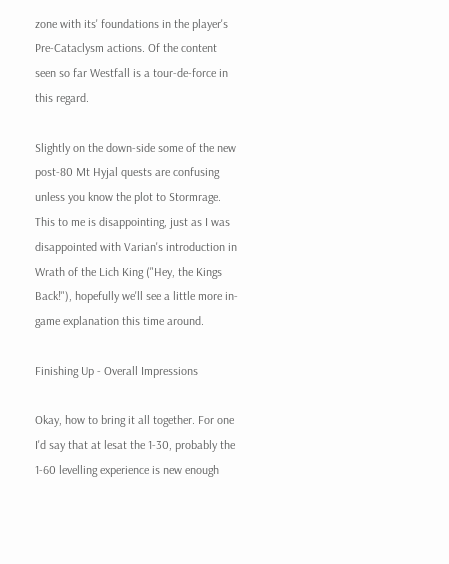zone with its' foundations in the player's Pre-Cataclysm actions. Of the content seen so far Westfall is a tour-de-force in this regard.

Slightly on the down-side some of the new post-80 Mt Hyjal quests are confusing unless you know the plot to Stormrage. This to me is disappointing, just as I was disappointed with Varian's introduction in Wrath of the Lich King ("Hey, the Kings Back!"), hopefully we'll see a little more in-game explanation this time around.

Finishing Up - Overall Impressions

Okay, how to bring it all together. For one I'd say that at lesat the 1-30, probably the 1-60 levelling experience is new enough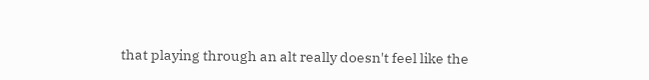that playing through an alt really doesn't feel like the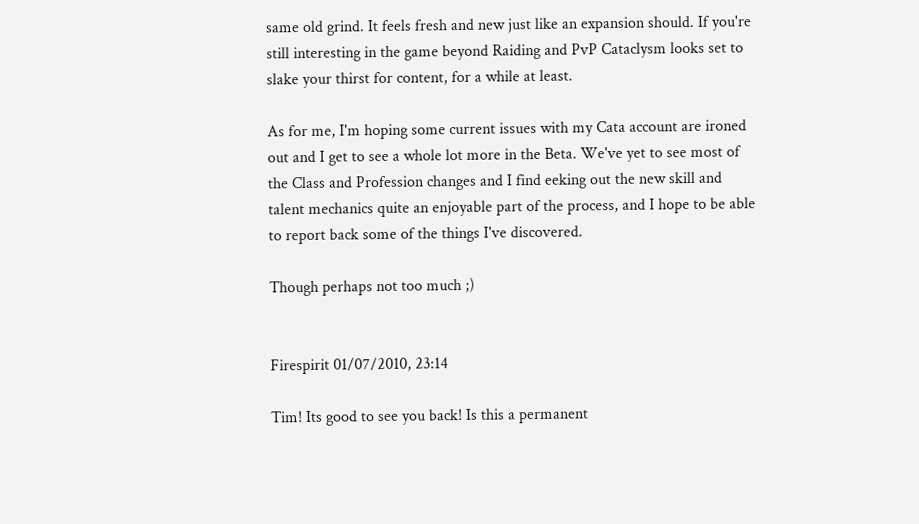same old grind. It feels fresh and new just like an expansion should. If you're still interesting in the game beyond Raiding and PvP Cataclysm looks set to slake your thirst for content, for a while at least.

As for me, I'm hoping some current issues with my Cata account are ironed out and I get to see a whole lot more in the Beta. We've yet to see most of the Class and Profession changes and I find eeking out the new skill and talent mechanics quite an enjoyable part of the process, and I hope to be able to report back some of the things I've discovered.

Though perhaps not too much ;)


Firespirit 01/07/2010, 23:14

Tim! Its good to see you back! Is this a permanent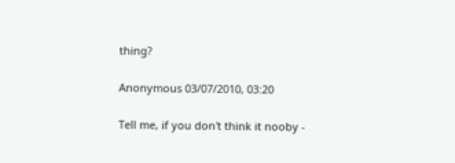thing?

Anonymous 03/07/2010, 03:20

Tell me, if you don't think it nooby -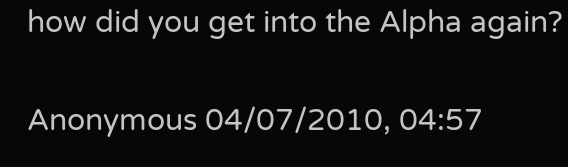how did you get into the Alpha again?

Anonymous 04/07/2010, 04:57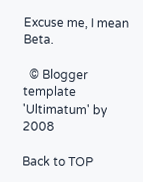Excuse me, I mean Beta.

  © Blogger template 'Ultimatum' by 2008

Back to TOP